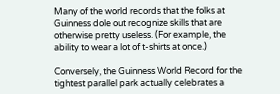Many of the world records that the folks at Guinness dole out recognize skills that are otherwise pretty useless. (For example, the ability to wear a lot of t-shirts at once.)

Conversely, the Guinness World Record for the tightest parallel park actually celebrates a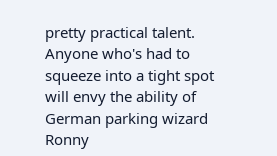pretty practical talent. Anyone who's had to squeeze into a tight spot will envy the ability of German parking wizard Ronny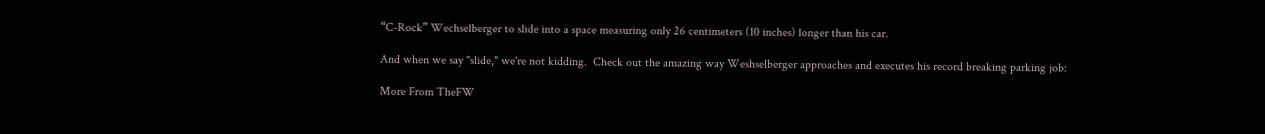“C-Rock” Wechselberger to slide into a space measuring only 26 centimeters (10 inches) longer than his car.

And when we say "slide," we're not kidding.  Check out the amazing way Weshselberger approaches and executes his record breaking parking job:

More From TheFW